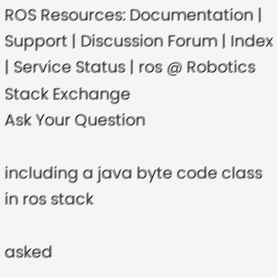ROS Resources: Documentation | Support | Discussion Forum | Index | Service Status | ros @ Robotics Stack Exchange
Ask Your Question

including a java byte code class in ros stack

asked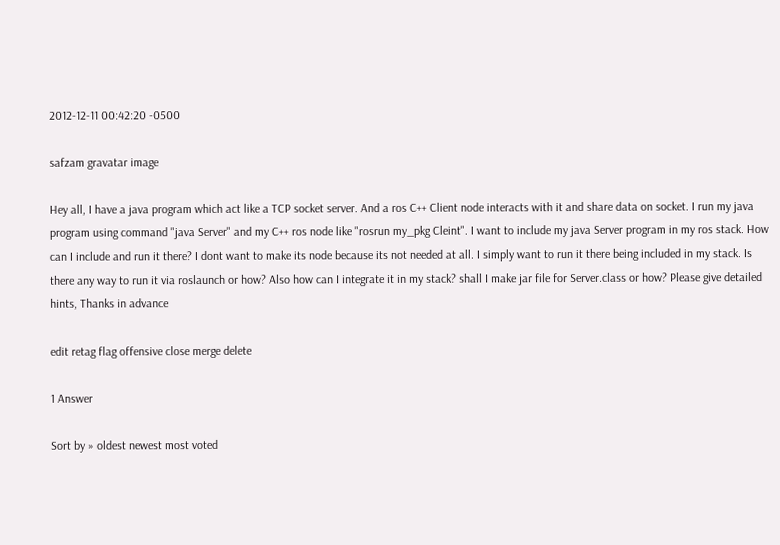2012-12-11 00:42:20 -0500

safzam gravatar image

Hey all, I have a java program which act like a TCP socket server. And a ros C++ Client node interacts with it and share data on socket. I run my java program using command "java Server" and my C++ ros node like "rosrun my_pkg Cleint". I want to include my java Server program in my ros stack. How can I include and run it there? I dont want to make its node because its not needed at all. I simply want to run it there being included in my stack. Is there any way to run it via roslaunch or how? Also how can I integrate it in my stack? shall I make jar file for Server.class or how? Please give detailed hints, Thanks in advance

edit retag flag offensive close merge delete

1 Answer

Sort by » oldest newest most voted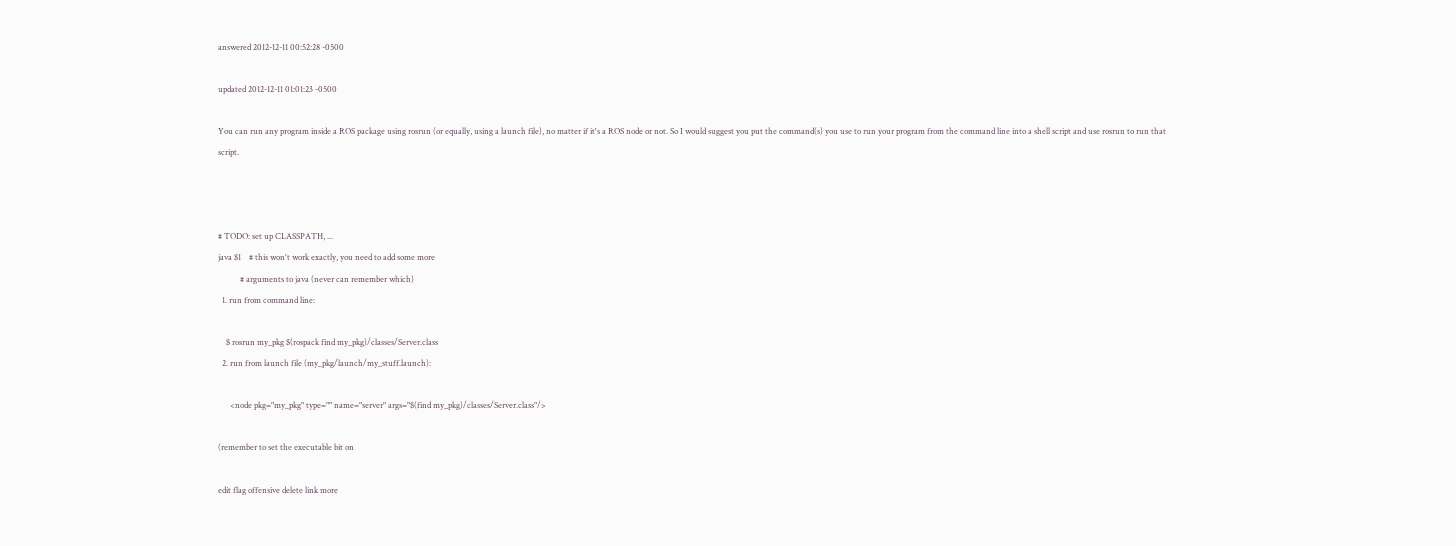answered 2012-12-11 00:52:28 -0500

updated 2012-12-11 01:01:23 -0500

You can run any program inside a ROS package using rosrun (or equally, using a launch file), no matter if it's a ROS node or not. So I would suggest you put the command(s) you use to run your program from the command line into a shell script and use rosrun to run that script.



# TODO: set up CLASSPATH, ...
java $1    # this won't work exactly, you need to add some more
           # arguments to java (never can remember which)
  1. run from command line:

    $ rosrun my_pkg $(rospack find my_pkg)/classes/Server.class
  2. run from launch file (my_pkg/launch/my_stuff.launch):

      <node pkg="my_pkg" type="" name="server" args="$(find my_pkg)/classes/Server.class"/>

(remember to set the executable bit on

edit flag offensive delete link more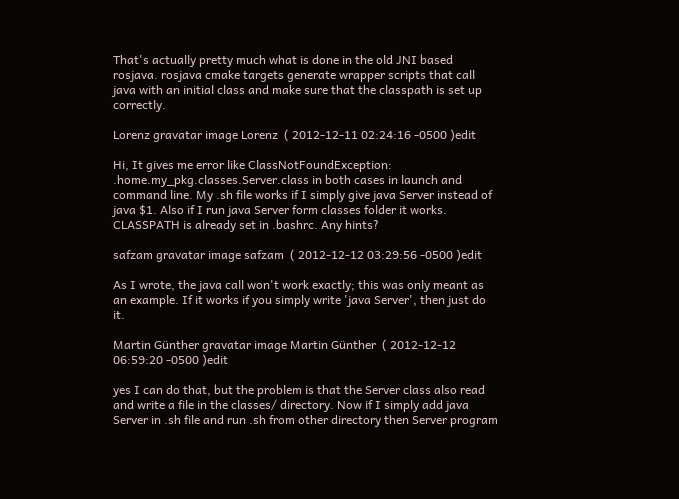That's actually pretty much what is done in the old JNI based rosjava. rosjava cmake targets generate wrapper scripts that call java with an initial class and make sure that the classpath is set up correctly.

Lorenz gravatar image Lorenz  ( 2012-12-11 02:24:16 -0500 )edit

Hi, It gives me error like ClassNotFoundException: .home.my_pkg.classes.Server.class in both cases in launch and command line. My .sh file works if I simply give java Server instead of java $1. Also if I run java Server form classes folder it works. CLASSPATH is already set in .bashrc. Any hints?

safzam gravatar image safzam  ( 2012-12-12 03:29:56 -0500 )edit

As I wrote, the java call won't work exactly; this was only meant as an example. If it works if you simply write 'java Server', then just do it.

Martin Günther gravatar image Martin Günther  ( 2012-12-12 06:59:20 -0500 )edit

yes I can do that, but the problem is that the Server class also read and write a file in the classes/ directory. Now if I simply add java Server in .sh file and run .sh from other directory then Server program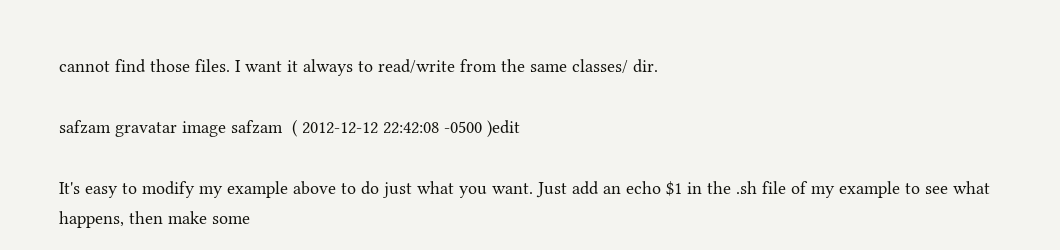cannot find those files. I want it always to read/write from the same classes/ dir.

safzam gravatar image safzam  ( 2012-12-12 22:42:08 -0500 )edit

It's easy to modify my example above to do just what you want. Just add an echo $1 in the .sh file of my example to see what happens, then make some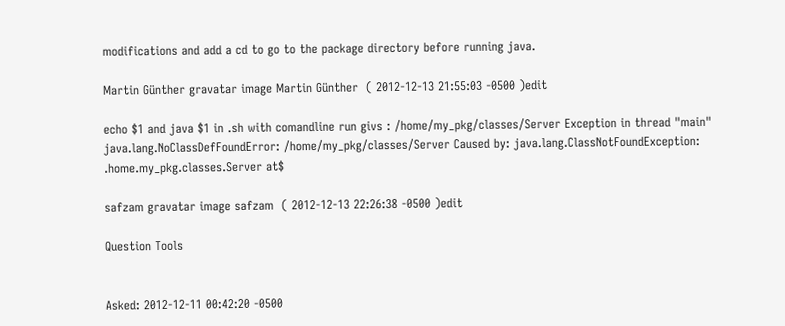modifications and add a cd to go to the package directory before running java.

Martin Günther gravatar image Martin Günther  ( 2012-12-13 21:55:03 -0500 )edit

echo $1 and java $1 in .sh with comandline run givs : /home/my_pkg/classes/Server Exception in thread "main" java.lang.NoClassDefFoundError: /home/my_pkg/classes/Server Caused by: java.lang.ClassNotFoundException: .home.my_pkg.classes.Server at$

safzam gravatar image safzam  ( 2012-12-13 22:26:38 -0500 )edit

Question Tools


Asked: 2012-12-11 00:42:20 -0500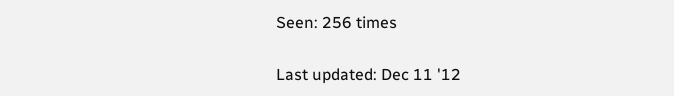Seen: 256 times

Last updated: Dec 11 '12